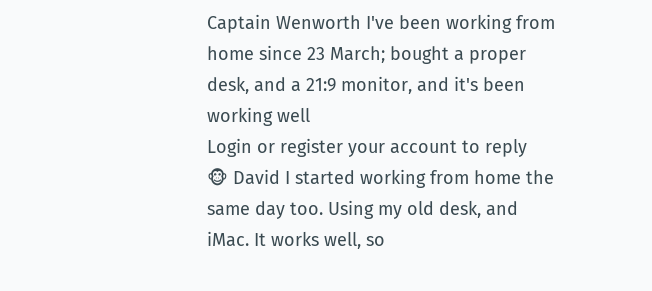Captain Wenworth I've been working from home since 23 March; bought a proper desk, and a 21:9 monitor, and it's been working well
Login or register your account to reply
🐵 David I started working from home the same day too. Using my old desk, and iMac. It works well, so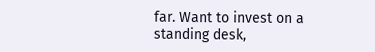far. Want to invest on a standing desk,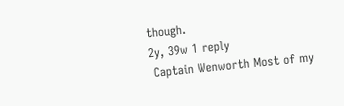though.
2y, 39w 1 reply
 Captain Wenworth Most of my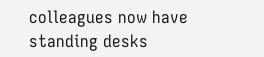colleagues now have standing desks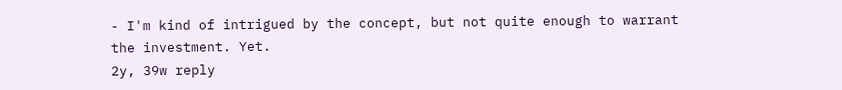- I'm kind of intrigued by the concept, but not quite enough to warrant the investment. Yet.
2y, 39w reply